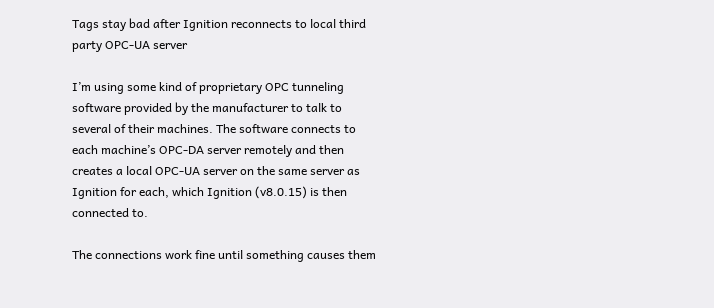Tags stay bad after Ignition reconnects to local third party OPC-UA server

I’m using some kind of proprietary OPC tunneling software provided by the manufacturer to talk to several of their machines. The software connects to each machine’s OPC-DA server remotely and then creates a local OPC-UA server on the same server as Ignition for each, which Ignition (v8.0.15) is then connected to.

The connections work fine until something causes them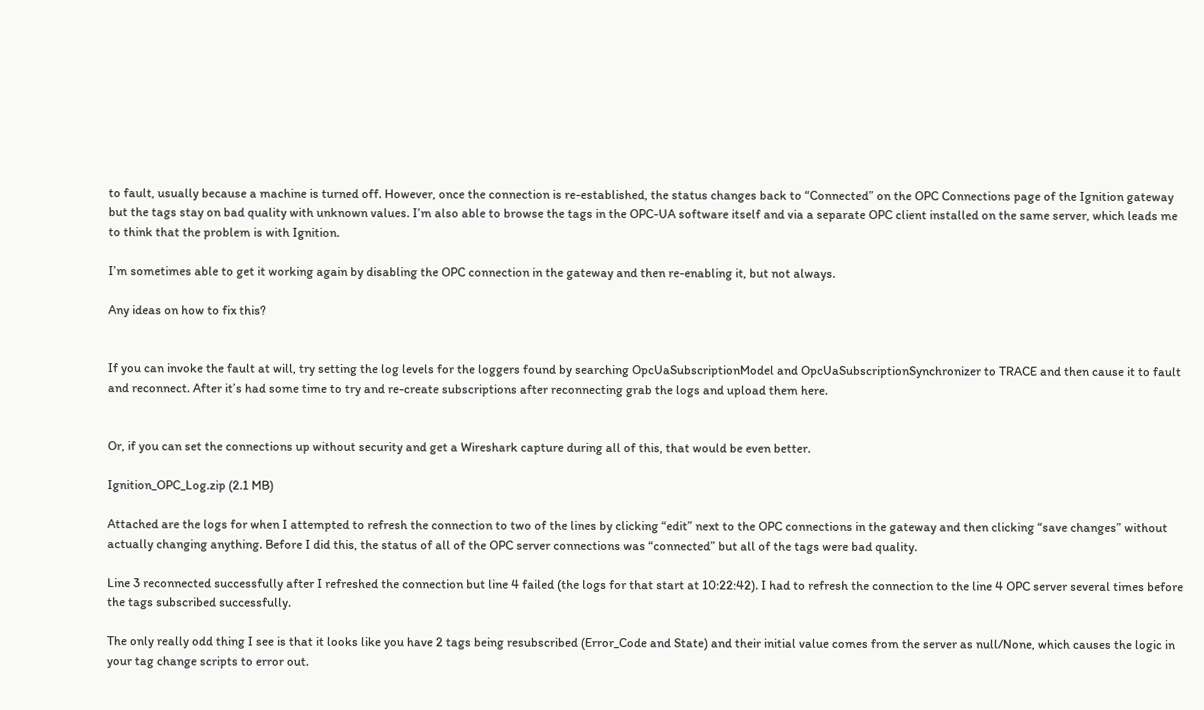to fault, usually because a machine is turned off. However, once the connection is re-established, the status changes back to “Connected” on the OPC Connections page of the Ignition gateway but the tags stay on bad quality with unknown values. I’m also able to browse the tags in the OPC-UA software itself and via a separate OPC client installed on the same server, which leads me to think that the problem is with Ignition.

I’m sometimes able to get it working again by disabling the OPC connection in the gateway and then re-enabling it, but not always.

Any ideas on how to fix this?


If you can invoke the fault at will, try setting the log levels for the loggers found by searching OpcUaSubscriptionModel and OpcUaSubscriptionSynchronizer to TRACE and then cause it to fault and reconnect. After it’s had some time to try and re-create subscriptions after reconnecting grab the logs and upload them here.


Or, if you can set the connections up without security and get a Wireshark capture during all of this, that would be even better.

Ignition_OPC_Log.zip (2.1 MB)

Attached are the logs for when I attempted to refresh the connection to two of the lines by clicking “edit” next to the OPC connections in the gateway and then clicking “save changes” without actually changing anything. Before I did this, the status of all of the OPC server connections was “connected” but all of the tags were bad quality.

Line 3 reconnected successfully after I refreshed the connection but line 4 failed (the logs for that start at 10:22:42). I had to refresh the connection to the line 4 OPC server several times before the tags subscribed successfully.

The only really odd thing I see is that it looks like you have 2 tags being resubscribed (Error_Code and State) and their initial value comes from the server as null/None, which causes the logic in your tag change scripts to error out.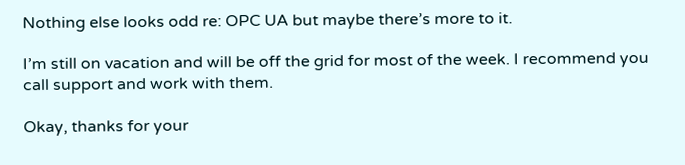Nothing else looks odd re: OPC UA but maybe there’s more to it.

I’m still on vacation and will be off the grid for most of the week. I recommend you call support and work with them.

Okay, thanks for your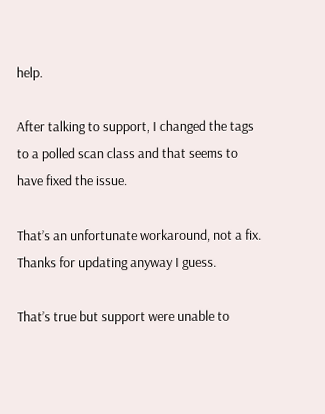help.

After talking to support, I changed the tags to a polled scan class and that seems to have fixed the issue.

That’s an unfortunate workaround, not a fix. Thanks for updating anyway I guess.

That’s true but support were unable to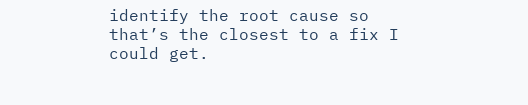identify the root cause so that’s the closest to a fix I could get.